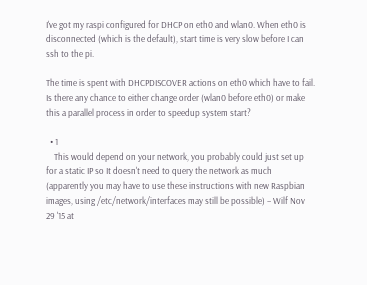I've got my raspi configured for DHCP on eth0 and wlan0. When eth0 is disconnected (which is the default), start time is very slow before I can ssh to the pi.

The time is spent with DHCPDISCOVER actions on eth0 which have to fail. Is there any chance to either change order (wlan0 before eth0) or make this a parallel process in order to speedup system start?

  • 1
    This would depend on your network, you probably could just set up for a static IP so It doesn't need to query the network as much (apparently you may have to use these instructions with new Raspbian images, using /etc/network/interfaces may still be possible) – Wilf Nov 29 '15 at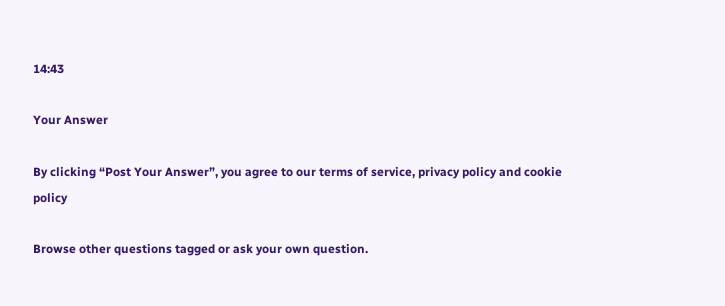14:43

Your Answer

By clicking “Post Your Answer”, you agree to our terms of service, privacy policy and cookie policy

Browse other questions tagged or ask your own question.